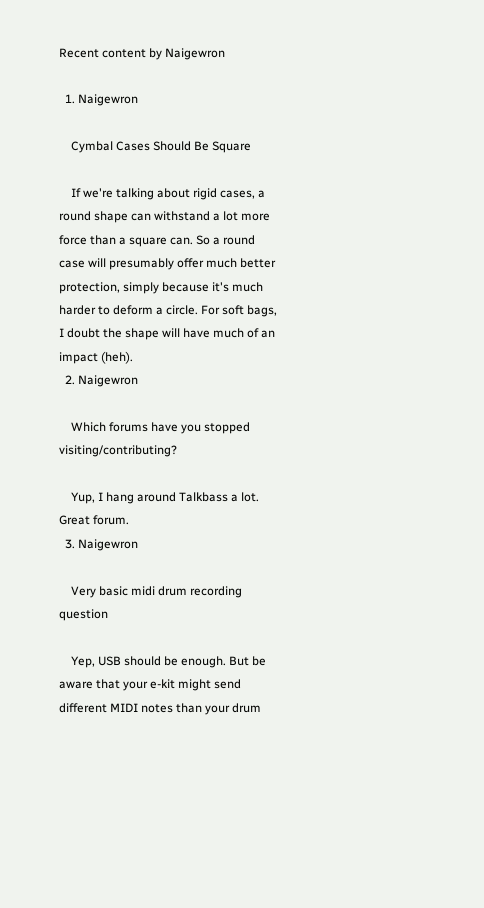Recent content by Naigewron

  1. Naigewron

    Cymbal Cases Should Be Square

    If we're talking about rigid cases, a round shape can withstand a lot more force than a square can. So a round case will presumably offer much better protection, simply because it's much harder to deform a circle. For soft bags, I doubt the shape will have much of an impact (heh).
  2. Naigewron

    Which forums have you stopped visiting/contributing?

    Yup, I hang around Talkbass a lot. Great forum.
  3. Naigewron

    Very basic midi drum recording question

    Yep, USB should be enough. But be aware that your e-kit might send different MIDI notes than your drum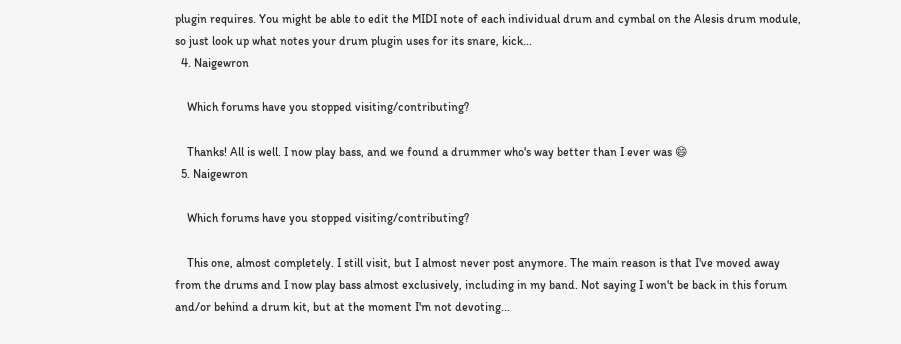plugin requires. You might be able to edit the MIDI note of each individual drum and cymbal on the Alesis drum module, so just look up what notes your drum plugin uses for its snare, kick...
  4. Naigewron

    Which forums have you stopped visiting/contributing?

    Thanks! All is well. I now play bass, and we found a drummer who's way better than I ever was 😄
  5. Naigewron

    Which forums have you stopped visiting/contributing?

    This one, almost completely. I still visit, but I almost never post anymore. The main reason is that I've moved away from the drums and I now play bass almost exclusively, including in my band. Not saying I won't be back in this forum and/or behind a drum kit, but at the moment I'm not devoting...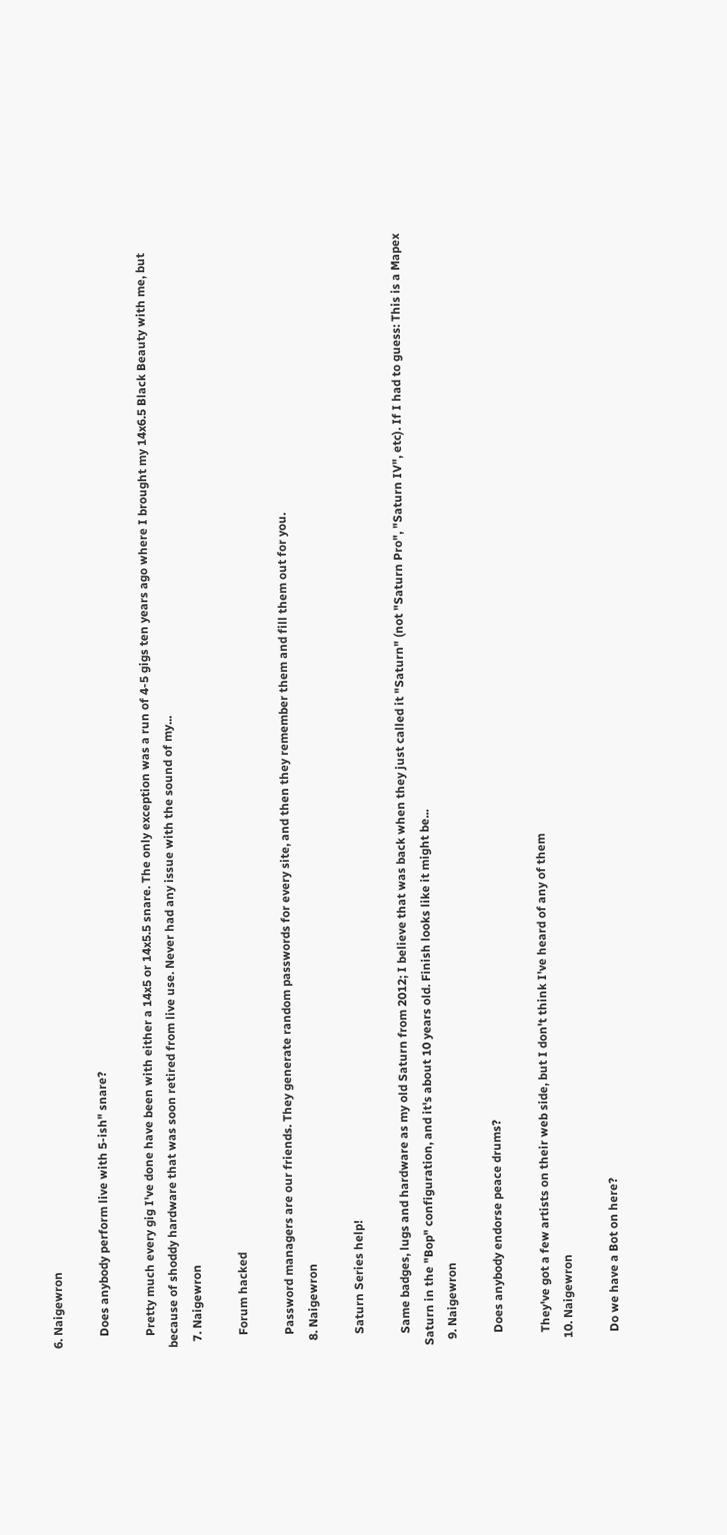6. Naigewron

    Does anybody perform live with 5-ish" snare?

    Pretty much every gig I've done have been with either a 14x5 or 14x5.5 snare. The only exception was a run of 4-5 gigs ten years ago where I brought my 14x6.5 Black Beauty with me, but because of shoddy hardware that was soon retired from live use. Never had any issue with the sound of my...
  7. Naigewron

    Forum hacked

    Password managers are our friends. They generate random passwords for every site, and then they remember them and fill them out for you.
  8. Naigewron

    Saturn Series help!

    Same badges, lugs and hardware as my old Saturn from 2012; I believe that was back when they just called it "Saturn" (not "Saturn Pro", "Saturn IV", etc). If I had to guess: This is a Mapex Saturn in the "Bop" configuration, and it's about 10 years old. Finish looks like it might be...
  9. Naigewron

    Does anybody endorse peace drums?

    They've got a few artists on their web side, but I don't think I've heard of any of them
  10. Naigewron

    Do we have a Bot on here?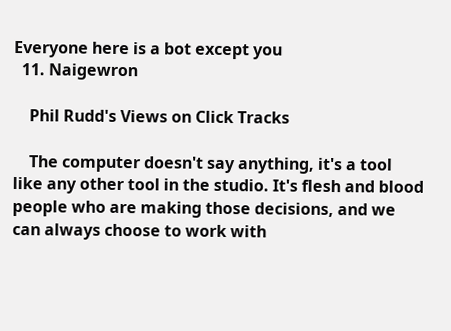Everyone here is a bot except you
  11. Naigewron

    Phil Rudd's Views on Click Tracks

    The computer doesn't say anything, it's a tool like any other tool in the studio. It's flesh and blood people who are making those decisions, and we can always choose to work with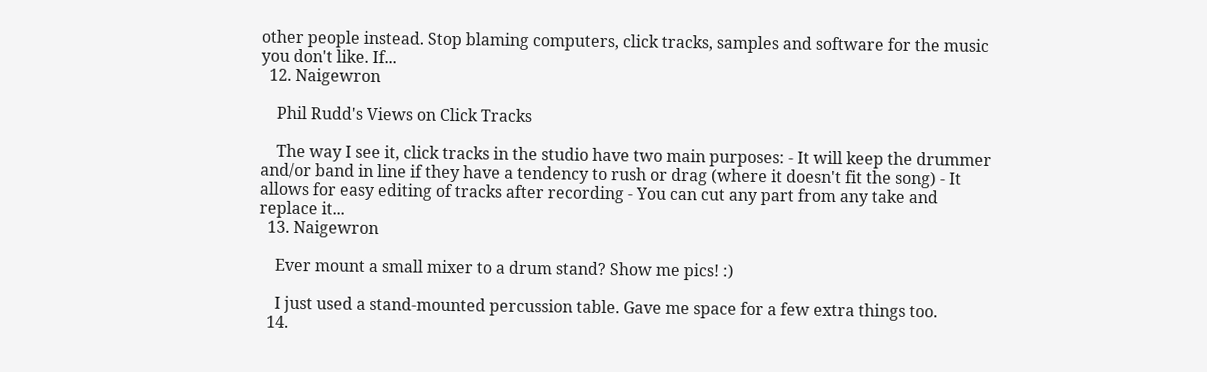other people instead. Stop blaming computers, click tracks, samples and software for the music you don't like. If...
  12. Naigewron

    Phil Rudd's Views on Click Tracks

    The way I see it, click tracks in the studio have two main purposes: - It will keep the drummer and/or band in line if they have a tendency to rush or drag (where it doesn't fit the song) - It allows for easy editing of tracks after recording - You can cut any part from any take and replace it...
  13. Naigewron

    Ever mount a small mixer to a drum stand? Show me pics! :)

    I just used a stand-mounted percussion table. Gave me space for a few extra things too.
  14.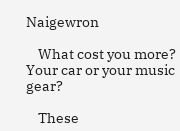Naigewron

    What cost you more? Your car or your music gear?

    These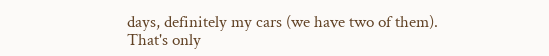days, definitely my cars (we have two of them). That's only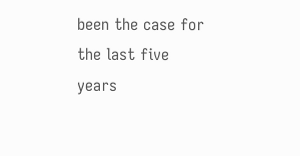been the case for the last five years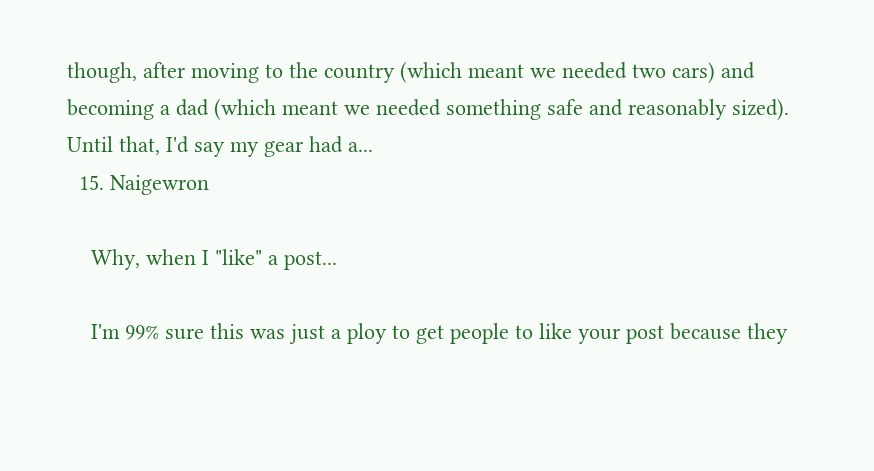though, after moving to the country (which meant we needed two cars) and becoming a dad (which meant we needed something safe and reasonably sized). Until that, I'd say my gear had a...
  15. Naigewron

    Why, when I "like" a post...

    I'm 99% sure this was just a ploy to get people to like your post because they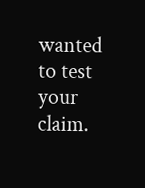wanted to test your claim.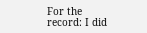For the record: I did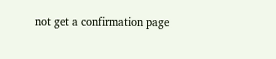not get a confirmation page